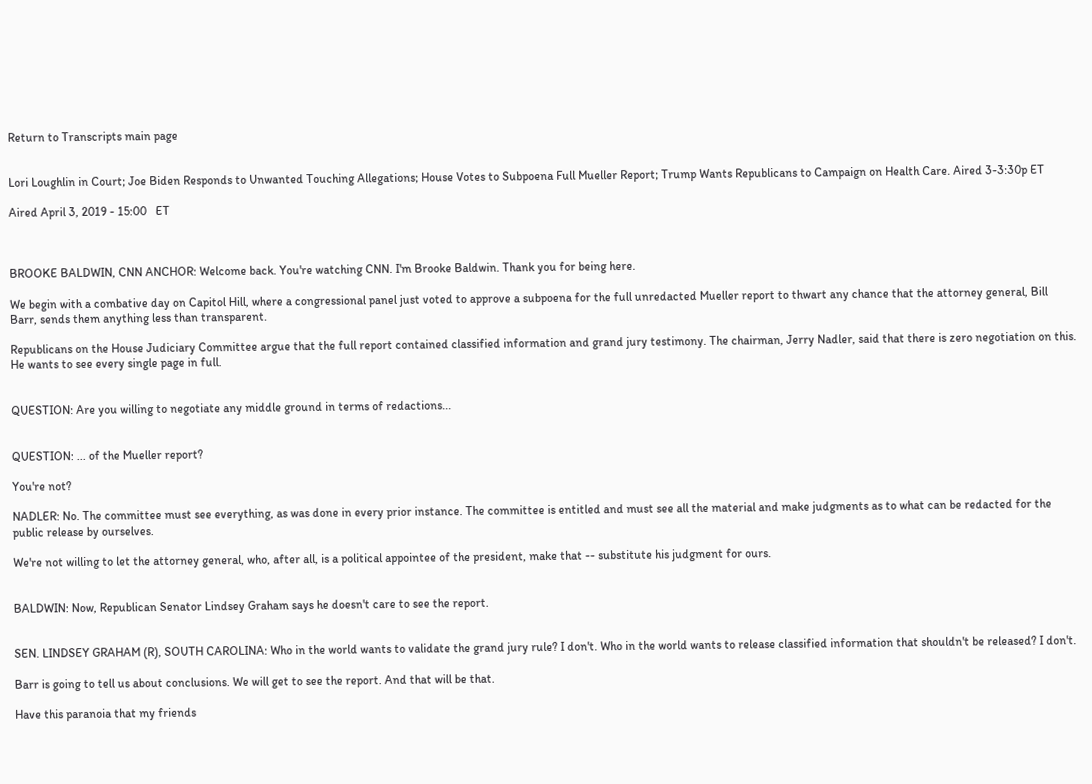Return to Transcripts main page


Lori Loughlin in Court; Joe Biden Responds to Unwanted Touching Allegations; House Votes to Subpoena Full Mueller Report; Trump Wants Republicans to Campaign on Health Care. Aired 3-3:30p ET

Aired April 3, 2019 - 15:00   ET



BROOKE BALDWIN, CNN ANCHOR: Welcome back. You're watching CNN. I'm Brooke Baldwin. Thank you for being here.

We begin with a combative day on Capitol Hill, where a congressional panel just voted to approve a subpoena for the full unredacted Mueller report to thwart any chance that the attorney general, Bill Barr, sends them anything less than transparent.

Republicans on the House Judiciary Committee argue that the full report contained classified information and grand jury testimony. The chairman, Jerry Nadler, said that there is zero negotiation on this. He wants to see every single page in full.


QUESTION: Are you willing to negotiate any middle ground in terms of redactions...


QUESTION: ... of the Mueller report?

You're not?

NADLER: No. The committee must see everything, as was done in every prior instance. The committee is entitled and must see all the material and make judgments as to what can be redacted for the public release by ourselves.

We're not willing to let the attorney general, who, after all, is a political appointee of the president, make that -- substitute his judgment for ours.


BALDWIN: Now, Republican Senator Lindsey Graham says he doesn't care to see the report.


SEN. LINDSEY GRAHAM (R), SOUTH CAROLINA: Who in the world wants to validate the grand jury rule? I don't. Who in the world wants to release classified information that shouldn't be released? I don't.

Barr is going to tell us about conclusions. We will get to see the report. And that will be that.

Have this paranoia that my friends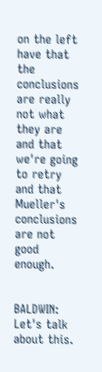on the left have that the conclusions are really not what they are and that we're going to retry and that Mueller's conclusions are not good enough.


BALDWIN: Let's talk about this.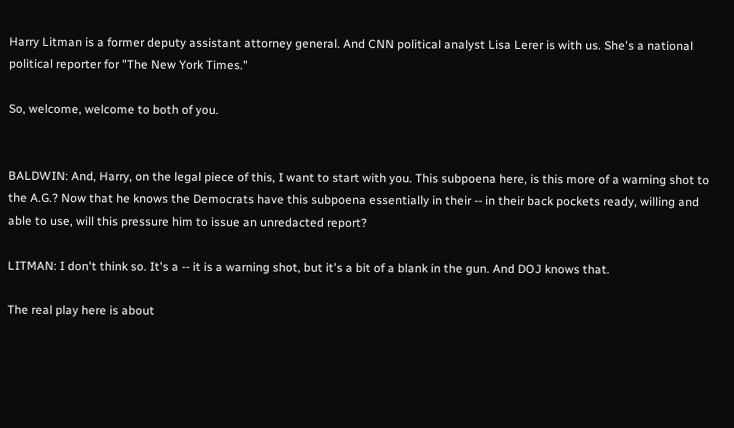Harry Litman is a former deputy assistant attorney general. And CNN political analyst Lisa Lerer is with us. She's a national political reporter for "The New York Times."

So, welcome, welcome to both of you.


BALDWIN: And, Harry, on the legal piece of this, I want to start with you. This subpoena here, is this more of a warning shot to the A.G.? Now that he knows the Democrats have this subpoena essentially in their -- in their back pockets ready, willing and able to use, will this pressure him to issue an unredacted report?

LITMAN: I don't think so. It's a -- it is a warning shot, but it's a bit of a blank in the gun. And DOJ knows that.

The real play here is about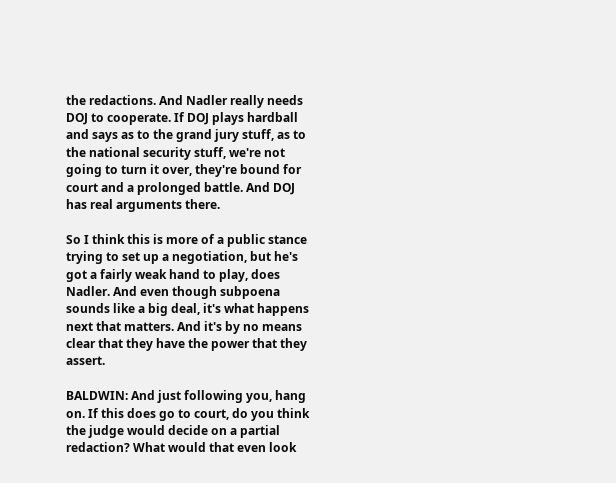the redactions. And Nadler really needs DOJ to cooperate. If DOJ plays hardball and says as to the grand jury stuff, as to the national security stuff, we're not going to turn it over, they're bound for court and a prolonged battle. And DOJ has real arguments there.

So I think this is more of a public stance trying to set up a negotiation, but he's got a fairly weak hand to play, does Nadler. And even though subpoena sounds like a big deal, it's what happens next that matters. And it's by no means clear that they have the power that they assert.

BALDWIN: And just following you, hang on. If this does go to court, do you think the judge would decide on a partial redaction? What would that even look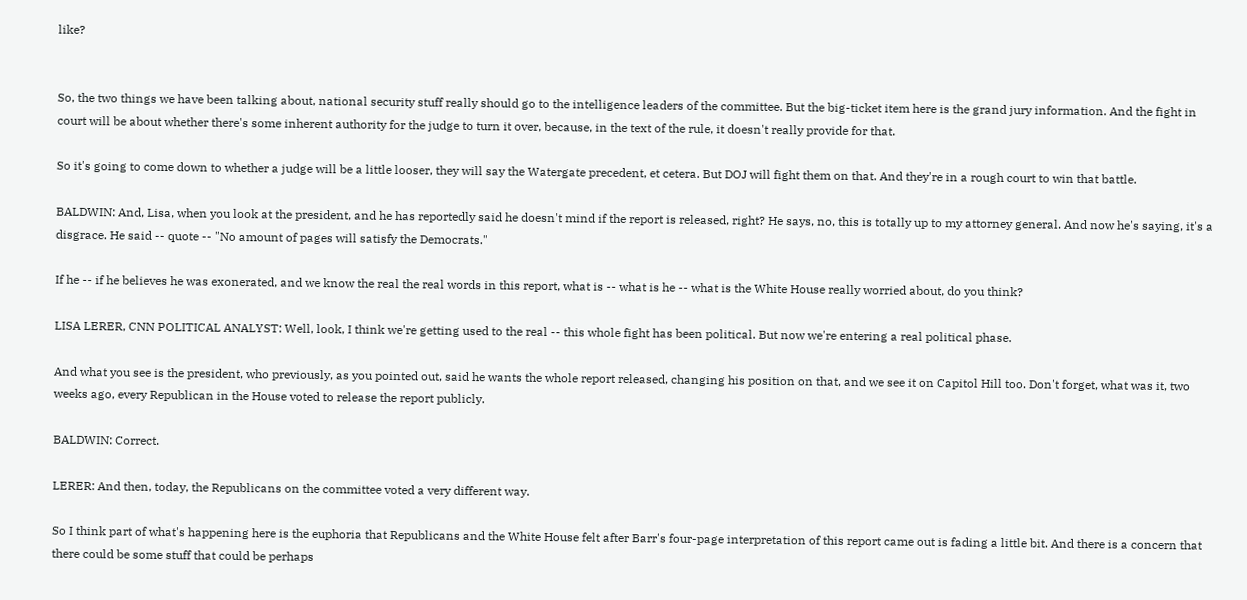like?


So, the two things we have been talking about, national security stuff really should go to the intelligence leaders of the committee. But the big-ticket item here is the grand jury information. And the fight in court will be about whether there's some inherent authority for the judge to turn it over, because, in the text of the rule, it doesn't really provide for that.

So it's going to come down to whether a judge will be a little looser, they will say the Watergate precedent, et cetera. But DOJ will fight them on that. And they're in a rough court to win that battle.

BALDWIN: And, Lisa, when you look at the president, and he has reportedly said he doesn't mind if the report is released, right? He says, no, this is totally up to my attorney general. And now he's saying, it's a disgrace. He said -- quote -- "No amount of pages will satisfy the Democrats."

If he -- if he believes he was exonerated, and we know the real the real words in this report, what is -- what is he -- what is the White House really worried about, do you think?

LISA LERER, CNN POLITICAL ANALYST: Well, look, I think we're getting used to the real -- this whole fight has been political. But now we're entering a real political phase.

And what you see is the president, who previously, as you pointed out, said he wants the whole report released, changing his position on that, and we see it on Capitol Hill too. Don't forget, what was it, two weeks ago, every Republican in the House voted to release the report publicly.

BALDWIN: Correct.

LERER: And then, today, the Republicans on the committee voted a very different way.

So I think part of what's happening here is the euphoria that Republicans and the White House felt after Barr's four-page interpretation of this report came out is fading a little bit. And there is a concern that there could be some stuff that could be perhaps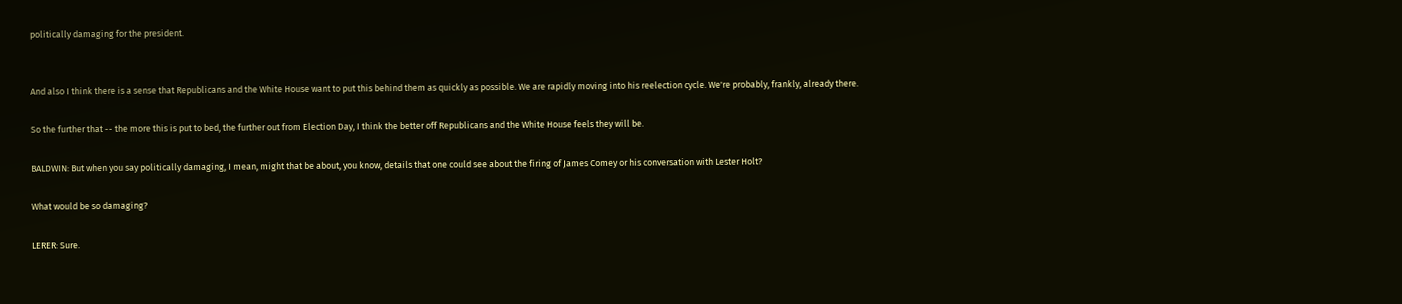politically damaging for the president.


And also I think there is a sense that Republicans and the White House want to put this behind them as quickly as possible. We are rapidly moving into his reelection cycle. We're probably, frankly, already there.

So the further that -- the more this is put to bed, the further out from Election Day, I think the better off Republicans and the White House feels they will be.

BALDWIN: But when you say politically damaging, I mean, might that be about, you know, details that one could see about the firing of James Comey or his conversation with Lester Holt?

What would be so damaging?

LERER: Sure.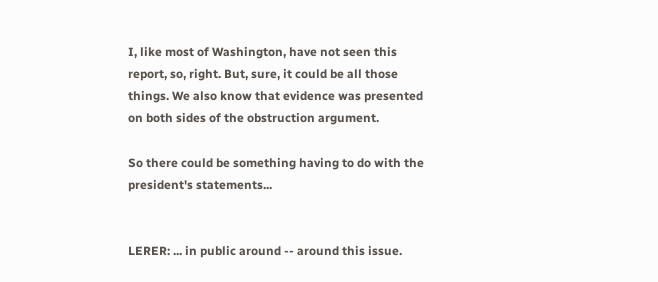I, like most of Washington, have not seen this report, so, right. But, sure, it could be all those things. We also know that evidence was presented on both sides of the obstruction argument.

So there could be something having to do with the president's statements...


LERER: ... in public around -- around this issue.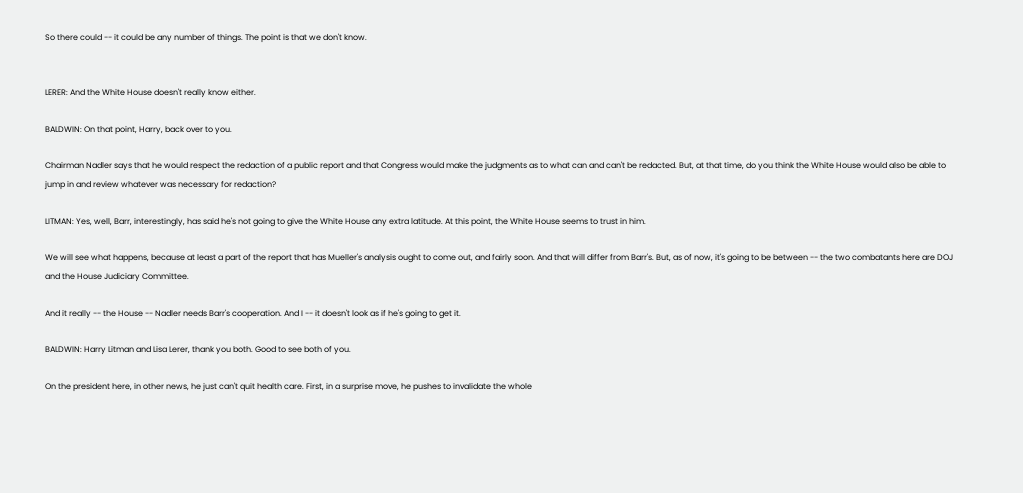So there could -- it could be any number of things. The point is that we don't know.


LERER: And the White House doesn't really know either.

BALDWIN: On that point, Harry, back over to you.

Chairman Nadler says that he would respect the redaction of a public report and that Congress would make the judgments as to what can and can't be redacted. But, at that time, do you think the White House would also be able to jump in and review whatever was necessary for redaction?

LITMAN: Yes, well, Barr, interestingly, has said he's not going to give the White House any extra latitude. At this point, the White House seems to trust in him.

We will see what happens, because at least a part of the report that has Mueller's analysis ought to come out, and fairly soon. And that will differ from Barr's. But, as of now, it's going to be between -- the two combatants here are DOJ and the House Judiciary Committee.

And it really -- the House -- Nadler needs Barr's cooperation. And I -- it doesn't look as if he's going to get it.

BALDWIN: Harry Litman and Lisa Lerer, thank you both. Good to see both of you.

On the president here, in other news, he just can't quit health care. First, in a surprise move, he pushes to invalidate the whole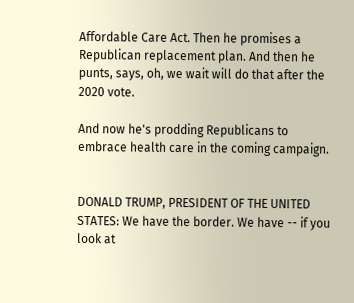Affordable Care Act. Then he promises a Republican replacement plan. And then he punts, says, oh, we wait will do that after the 2020 vote.

And now he's prodding Republicans to embrace health care in the coming campaign.


DONALD TRUMP, PRESIDENT OF THE UNITED STATES: We have the border. We have -- if you look at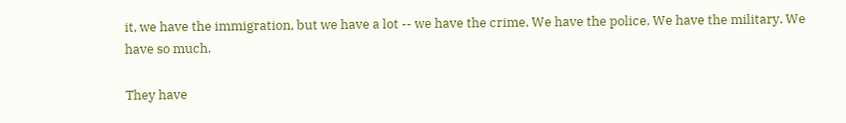it, we have the immigration, but we have a lot -- we have the crime. We have the police. We have the military. We have so much.

They have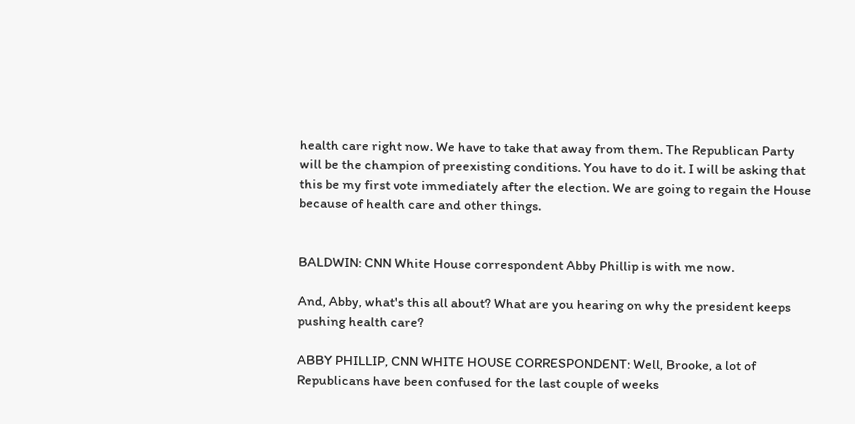health care right now. We have to take that away from them. The Republican Party will be the champion of preexisting conditions. You have to do it. I will be asking that this be my first vote immediately after the election. We are going to regain the House because of health care and other things.


BALDWIN: CNN White House correspondent Abby Phillip is with me now.

And, Abby, what's this all about? What are you hearing on why the president keeps pushing health care?

ABBY PHILLIP, CNN WHITE HOUSE CORRESPONDENT: Well, Brooke, a lot of Republicans have been confused for the last couple of weeks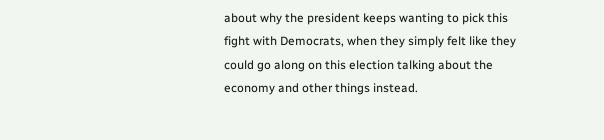about why the president keeps wanting to pick this fight with Democrats, when they simply felt like they could go along on this election talking about the economy and other things instead.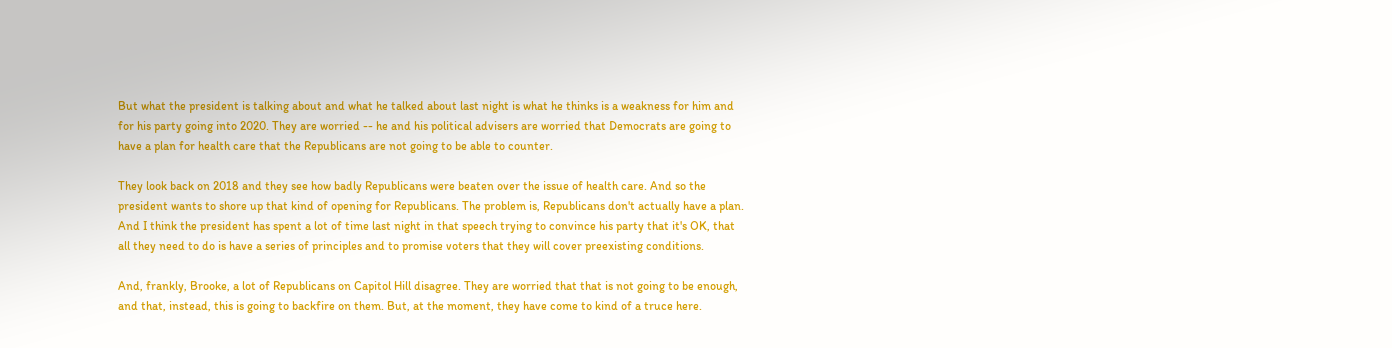But what the president is talking about and what he talked about last night is what he thinks is a weakness for him and for his party going into 2020. They are worried -- he and his political advisers are worried that Democrats are going to have a plan for health care that the Republicans are not going to be able to counter.

They look back on 2018 and they see how badly Republicans were beaten over the issue of health care. And so the president wants to shore up that kind of opening for Republicans. The problem is, Republicans don't actually have a plan. And I think the president has spent a lot of time last night in that speech trying to convince his party that it's OK, that all they need to do is have a series of principles and to promise voters that they will cover preexisting conditions.

And, frankly, Brooke, a lot of Republicans on Capitol Hill disagree. They are worried that that is not going to be enough, and that, instead, this is going to backfire on them. But, at the moment, they have come to kind of a truce here.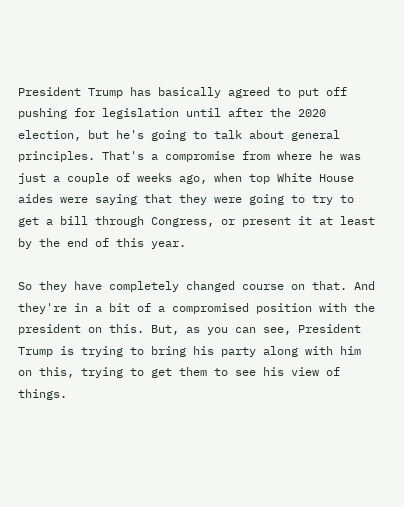President Trump has basically agreed to put off pushing for legislation until after the 2020 election, but he's going to talk about general principles. That's a compromise from where he was just a couple of weeks ago, when top White House aides were saying that they were going to try to get a bill through Congress, or present it at least by the end of this year.

So they have completely changed course on that. And they're in a bit of a compromised position with the president on this. But, as you can see, President Trump is trying to bring his party along with him on this, trying to get them to see his view of things.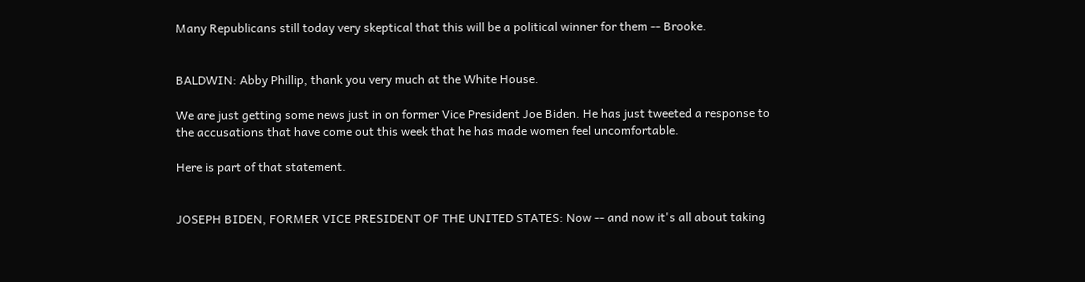Many Republicans still today very skeptical that this will be a political winner for them -- Brooke.


BALDWIN: Abby Phillip, thank you very much at the White House.

We are just getting some news just in on former Vice President Joe Biden. He has just tweeted a response to the accusations that have come out this week that he has made women feel uncomfortable.

Here is part of that statement.


JOSEPH BIDEN, FORMER VICE PRESIDENT OF THE UNITED STATES: Now -- and now it's all about taking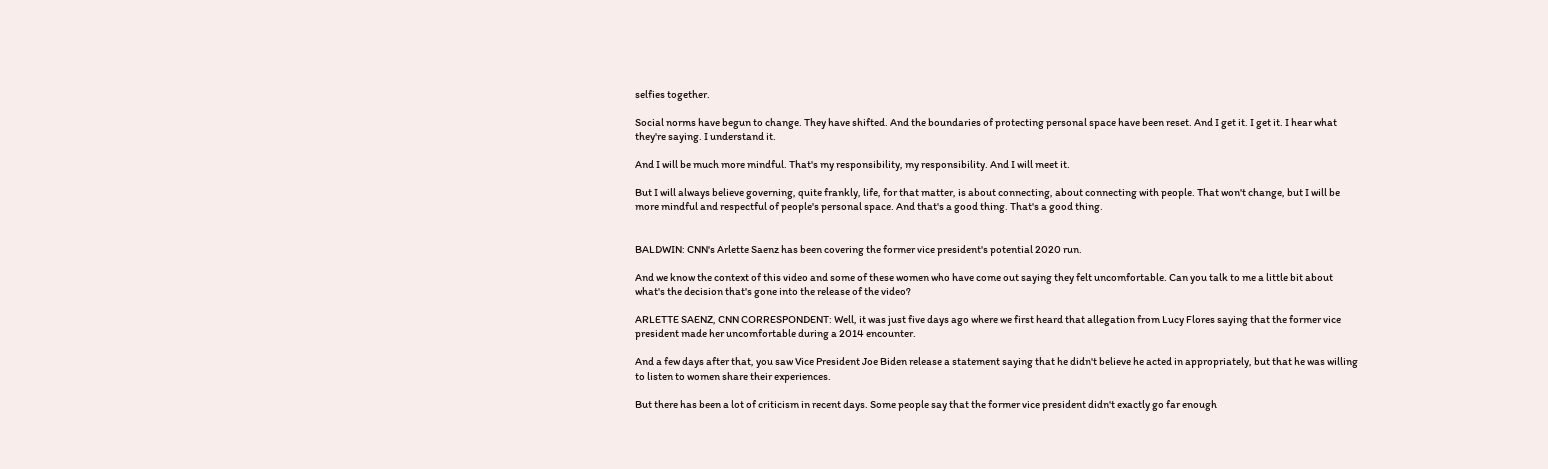selfies together.

Social norms have begun to change. They have shifted. And the boundaries of protecting personal space have been reset. And I get it. I get it. I hear what they're saying. I understand it.

And I will be much more mindful. That's my responsibility, my responsibility. And I will meet it.

But I will always believe governing, quite frankly, life, for that matter, is about connecting, about connecting with people. That won't change, but I will be more mindful and respectful of people's personal space. And that's a good thing. That's a good thing.


BALDWIN: CNN's Arlette Saenz has been covering the former vice president's potential 2020 run.

And we know the context of this video and some of these women who have come out saying they felt uncomfortable. Can you talk to me a little bit about what's the decision that's gone into the release of the video?

ARLETTE SAENZ, CNN CORRESPONDENT: Well, it was just five days ago where we first heard that allegation from Lucy Flores saying that the former vice president made her uncomfortable during a 2014 encounter.

And a few days after that, you saw Vice President Joe Biden release a statement saying that he didn't believe he acted in appropriately, but that he was willing to listen to women share their experiences.

But there has been a lot of criticism in recent days. Some people say that the former vice president didn't exactly go far enough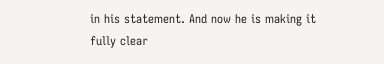in his statement. And now he is making it fully clear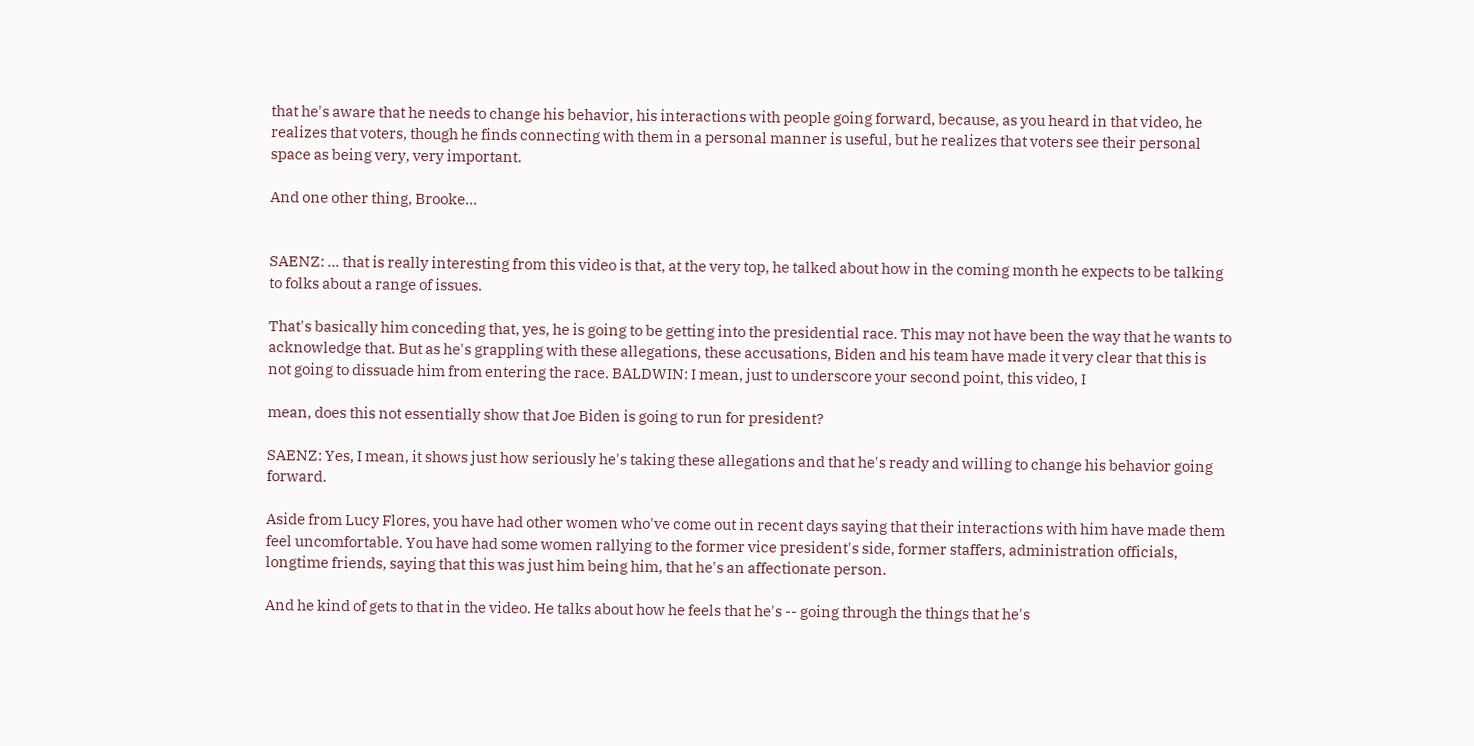that he's aware that he needs to change his behavior, his interactions with people going forward, because, as you heard in that video, he realizes that voters, though he finds connecting with them in a personal manner is useful, but he realizes that voters see their personal space as being very, very important.

And one other thing, Brooke...


SAENZ: ... that is really interesting from this video is that, at the very top, he talked about how in the coming month he expects to be talking to folks about a range of issues.

That's basically him conceding that, yes, he is going to be getting into the presidential race. This may not have been the way that he wants to acknowledge that. But as he's grappling with these allegations, these accusations, Biden and his team have made it very clear that this is not going to dissuade him from entering the race. BALDWIN: I mean, just to underscore your second point, this video, I

mean, does this not essentially show that Joe Biden is going to run for president?

SAENZ: Yes, I mean, it shows just how seriously he's taking these allegations and that he's ready and willing to change his behavior going forward.

Aside from Lucy Flores, you have had other women who've come out in recent days saying that their interactions with him have made them feel uncomfortable. You have had some women rallying to the former vice president's side, former staffers, administration officials, longtime friends, saying that this was just him being him, that he's an affectionate person.

And he kind of gets to that in the video. He talks about how he feels that he's -- going through the things that he's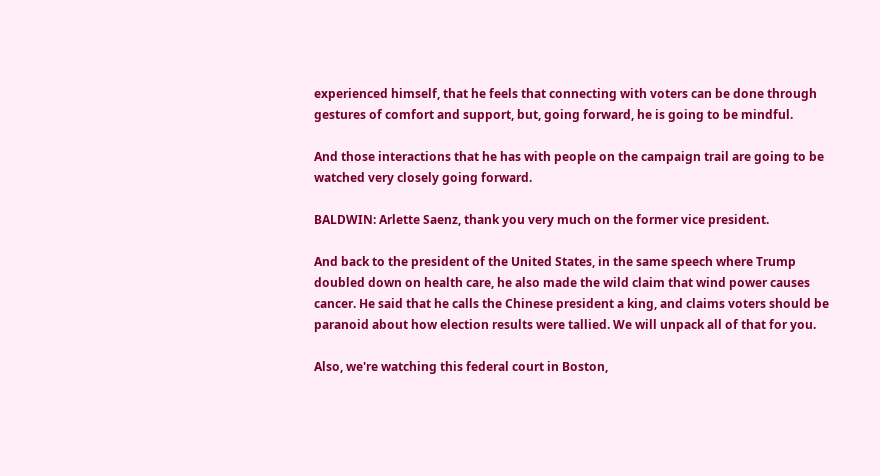experienced himself, that he feels that connecting with voters can be done through gestures of comfort and support, but, going forward, he is going to be mindful.

And those interactions that he has with people on the campaign trail are going to be watched very closely going forward.

BALDWIN: Arlette Saenz, thank you very much on the former vice president.

And back to the president of the United States, in the same speech where Trump doubled down on health care, he also made the wild claim that wind power causes cancer. He said that he calls the Chinese president a king, and claims voters should be paranoid about how election results were tallied. We will unpack all of that for you.

Also, we're watching this federal court in Boston,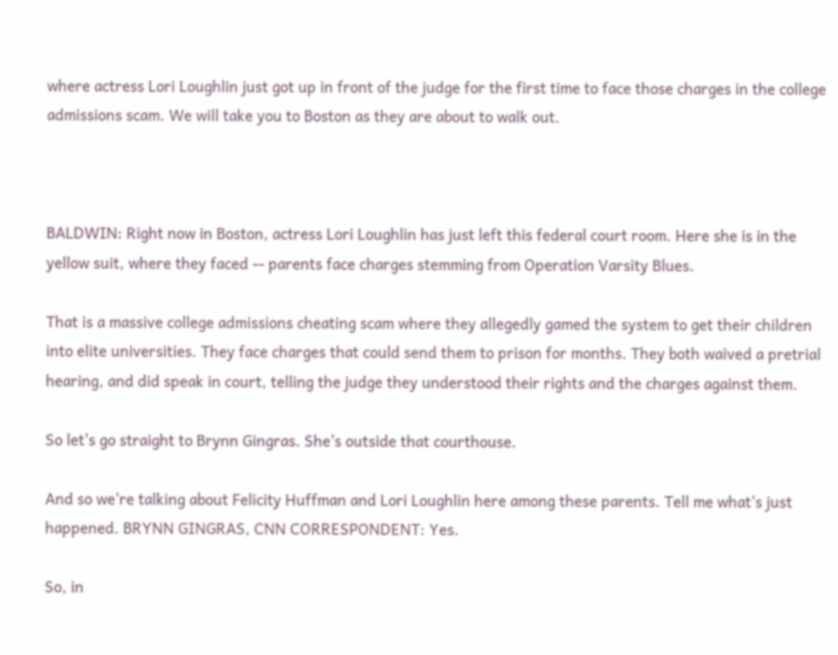where actress Lori Loughlin just got up in front of the judge for the first time to face those charges in the college admissions scam. We will take you to Boston as they are about to walk out.



BALDWIN: Right now in Boston, actress Lori Loughlin has just left this federal court room. Here she is in the yellow suit, where they faced -- parents face charges stemming from Operation Varsity Blues.

That is a massive college admissions cheating scam where they allegedly gamed the system to get their children into elite universities. They face charges that could send them to prison for months. They both waived a pretrial hearing, and did speak in court, telling the judge they understood their rights and the charges against them.

So let's go straight to Brynn Gingras. She's outside that courthouse.

And so we're talking about Felicity Huffman and Lori Loughlin here among these parents. Tell me what's just happened. BRYNN GINGRAS, CNN CORRESPONDENT: Yes.

So, in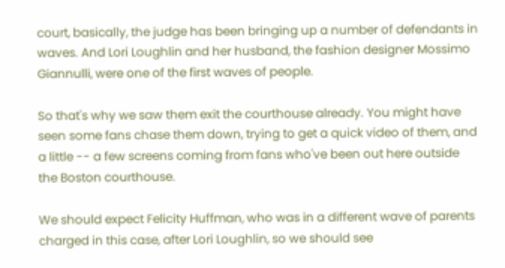court, basically, the judge has been bringing up a number of defendants in waves. And Lori Loughlin and her husband, the fashion designer Mossimo Giannulli, were one of the first waves of people.

So that's why we saw them exit the courthouse already. You might have seen some fans chase them down, trying to get a quick video of them, and a little -- a few screens coming from fans who've been out here outside the Boston courthouse.

We should expect Felicity Huffman, who was in a different wave of parents charged in this case, after Lori Loughlin, so we should see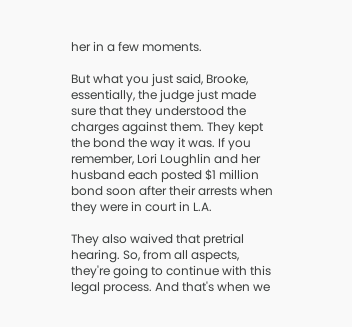her in a few moments.

But what you just said, Brooke, essentially, the judge just made sure that they understood the charges against them. They kept the bond the way it was. If you remember, Lori Loughlin and her husband each posted $1 million bond soon after their arrests when they were in court in L.A.

They also waived that pretrial hearing. So, from all aspects, they're going to continue with this legal process. And that's when we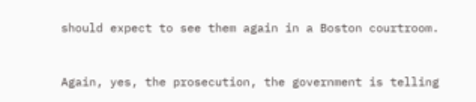should expect to see them again in a Boston courtroom.


Again, yes, the prosecution, the government is telling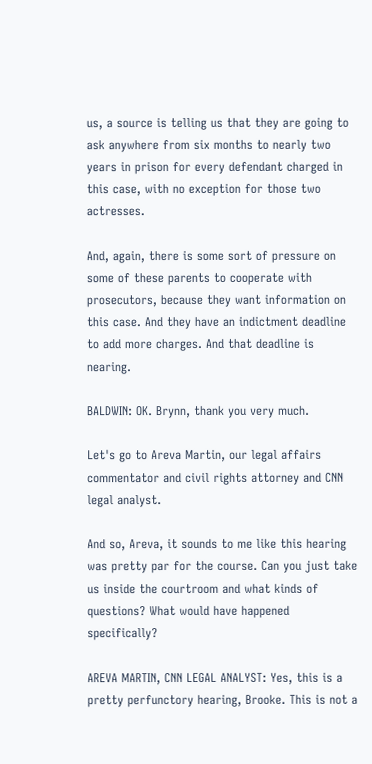us, a source is telling us that they are going to ask anywhere from six months to nearly two years in prison for every defendant charged in this case, with no exception for those two actresses.

And, again, there is some sort of pressure on some of these parents to cooperate with prosecutors, because they want information on this case. And they have an indictment deadline to add more charges. And that deadline is nearing.

BALDWIN: OK. Brynn, thank you very much.

Let's go to Areva Martin, our legal affairs commentator and civil rights attorney and CNN legal analyst.

And so, Areva, it sounds to me like this hearing was pretty par for the course. Can you just take us inside the courtroom and what kinds of questions? What would have happened specifically?

AREVA MARTIN, CNN LEGAL ANALYST: Yes, this is a pretty perfunctory hearing, Brooke. This is not a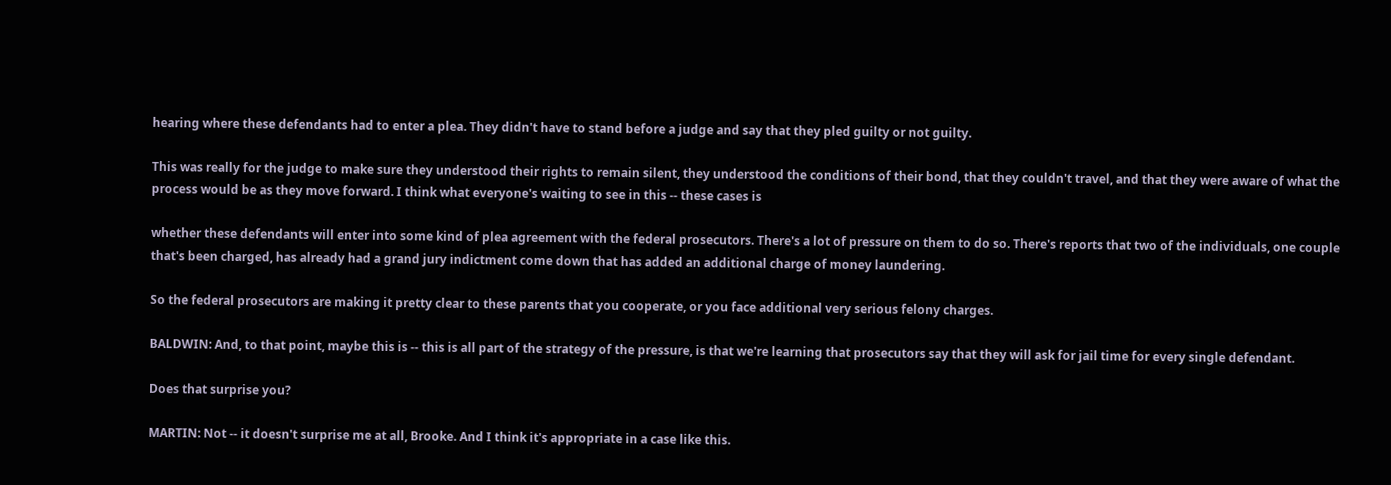hearing where these defendants had to enter a plea. They didn't have to stand before a judge and say that they pled guilty or not guilty.

This was really for the judge to make sure they understood their rights to remain silent, they understood the conditions of their bond, that they couldn't travel, and that they were aware of what the process would be as they move forward. I think what everyone's waiting to see in this -- these cases is

whether these defendants will enter into some kind of plea agreement with the federal prosecutors. There's a lot of pressure on them to do so. There's reports that two of the individuals, one couple that's been charged, has already had a grand jury indictment come down that has added an additional charge of money laundering.

So the federal prosecutors are making it pretty clear to these parents that you cooperate, or you face additional very serious felony charges.

BALDWIN: And, to that point, maybe this is -- this is all part of the strategy of the pressure, is that we're learning that prosecutors say that they will ask for jail time for every single defendant.

Does that surprise you?

MARTIN: Not -- it doesn't surprise me at all, Brooke. And I think it's appropriate in a case like this.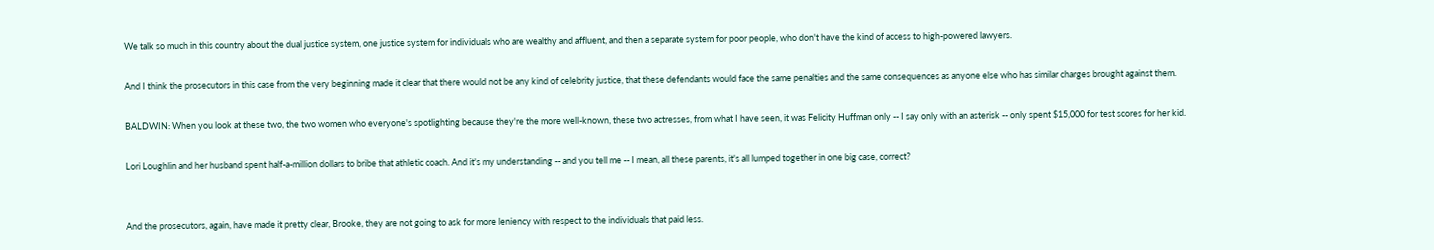We talk so much in this country about the dual justice system, one justice system for individuals who are wealthy and affluent, and then a separate system for poor people, who don't have the kind of access to high-powered lawyers.

And I think the prosecutors in this case from the very beginning made it clear that there would not be any kind of celebrity justice, that these defendants would face the same penalties and the same consequences as anyone else who has similar charges brought against them.

BALDWIN: When you look at these two, the two women who everyone's spotlighting because they're the more well-known, these two actresses, from what I have seen, it was Felicity Huffman only -- I say only with an asterisk -- only spent $15,000 for test scores for her kid.

Lori Loughlin and her husband spent half-a-million dollars to bribe that athletic coach. And it's my understanding -- and you tell me -- I mean, all these parents, it's all lumped together in one big case, correct?


And the prosecutors, again, have made it pretty clear, Brooke, they are not going to ask for more leniency with respect to the individuals that paid less.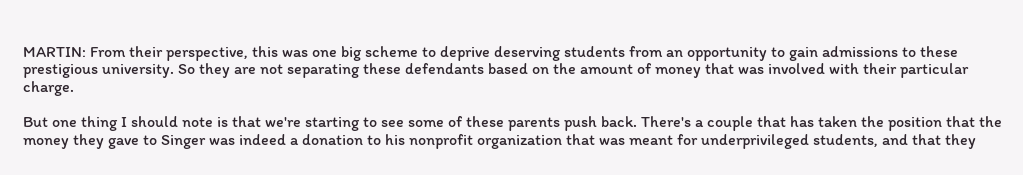MARTIN: From their perspective, this was one big scheme to deprive deserving students from an opportunity to gain admissions to these prestigious university. So they are not separating these defendants based on the amount of money that was involved with their particular charge.

But one thing I should note is that we're starting to see some of these parents push back. There's a couple that has taken the position that the money they gave to Singer was indeed a donation to his nonprofit organization that was meant for underprivileged students, and that they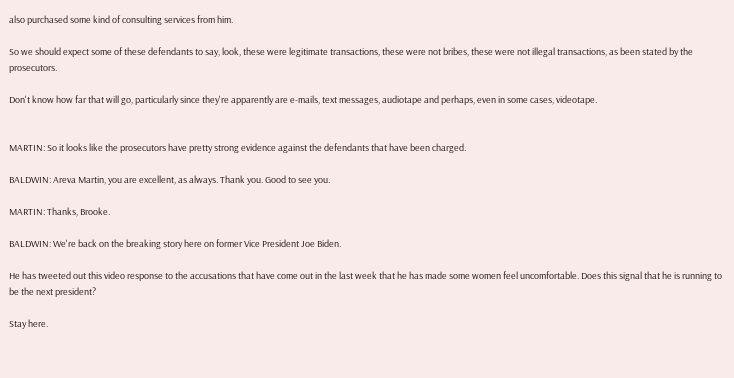also purchased some kind of consulting services from him.

So we should expect some of these defendants to say, look, these were legitimate transactions, these were not bribes, these were not illegal transactions, as been stated by the prosecutors.

Don't know how far that will go, particularly since they're apparently are e-mails, text messages, audiotape and perhaps, even in some cases, videotape.


MARTIN: So it looks like the prosecutors have pretty strong evidence against the defendants that have been charged.

BALDWIN: Areva Martin, you are excellent, as always. Thank you. Good to see you.

MARTIN: Thanks, Brooke.

BALDWIN: We're back on the breaking story here on former Vice President Joe Biden.

He has tweeted out this video response to the accusations that have come out in the last week that he has made some women feel uncomfortable. Does this signal that he is running to be the next president?

Stay here.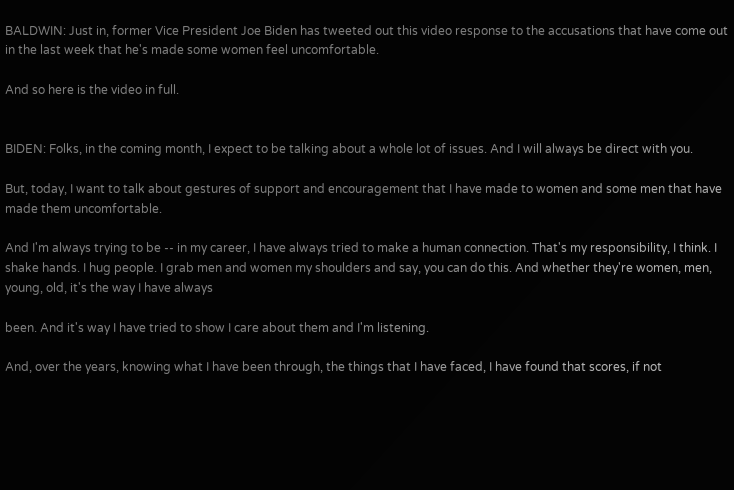BALDWIN: Just in, former Vice President Joe Biden has tweeted out this video response to the accusations that have come out in the last week that he's made some women feel uncomfortable.

And so here is the video in full.


BIDEN: Folks, in the coming month, I expect to be talking about a whole lot of issues. And I will always be direct with you.

But, today, I want to talk about gestures of support and encouragement that I have made to women and some men that have made them uncomfortable.

And I'm always trying to be -- in my career, I have always tried to make a human connection. That's my responsibility, I think. I shake hands. I hug people. I grab men and women my shoulders and say, you can do this. And whether they're women, men, young, old, it's the way I have always

been. And it's way I have tried to show I care about them and I'm listening.

And, over the years, knowing what I have been through, the things that I have faced, I have found that scores, if not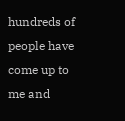hundreds of people have come up to me and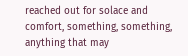reached out for solace and comfort, something, something, anything that may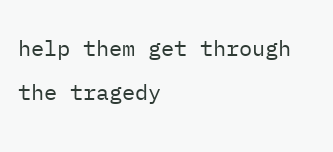help them get through the tragedy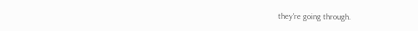they're going through.